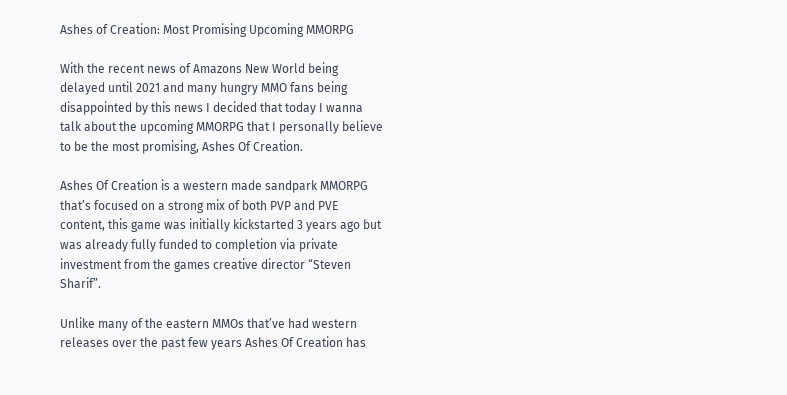Ashes of Creation: Most Promising Upcoming MMORPG

With the recent news of Amazons New World being delayed until 2021 and many hungry MMO fans being disappointed by this news I decided that today I wanna talk about the upcoming MMORPG that I personally believe to be the most promising, Ashes Of Creation.

Ashes Of Creation is a western made sandpark MMORPG that’s focused on a strong mix of both PVP and PVE content, this game was initially kickstarted 3 years ago but was already fully funded to completion via private investment from the games creative director “Steven Sharif”.

Unlike many of the eastern MMOs that’ve had western releases over the past few years Ashes Of Creation has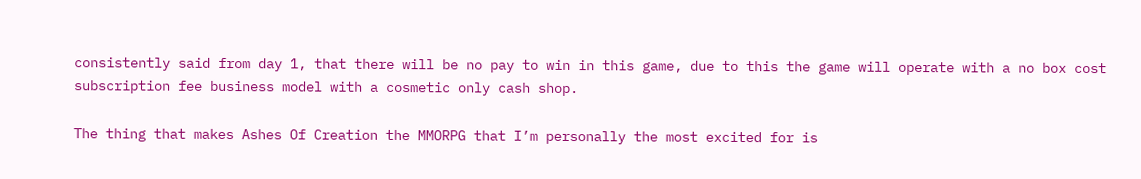consistently said from day 1, that there will be no pay to win in this game, due to this the game will operate with a no box cost subscription fee business model with a cosmetic only cash shop.

The thing that makes Ashes Of Creation the MMORPG that I’m personally the most excited for is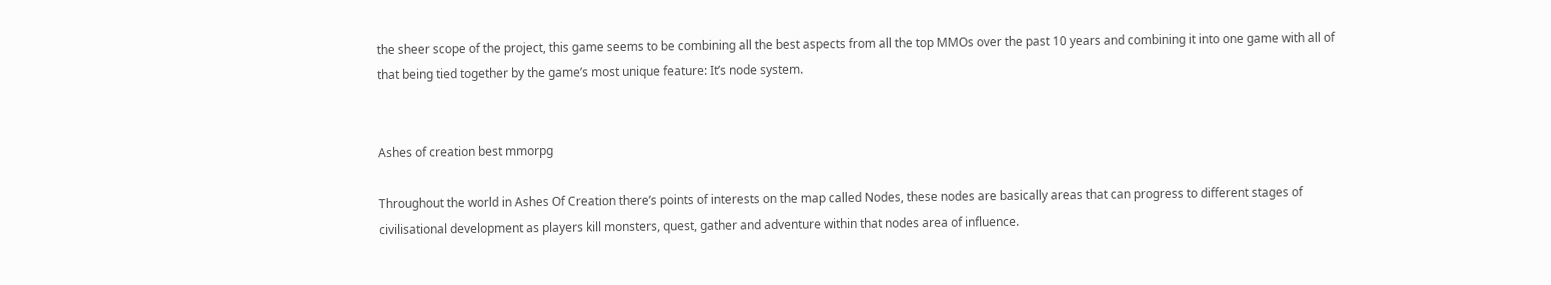the sheer scope of the project, this game seems to be combining all the best aspects from all the top MMOs over the past 10 years and combining it into one game with all of that being tied together by the game’s most unique feature: It’s node system.


Ashes of creation best mmorpg

Throughout the world in Ashes Of Creation there’s points of interests on the map called Nodes, these nodes are basically areas that can progress to different stages of civilisational development as players kill monsters, quest, gather and adventure within that nodes area of influence.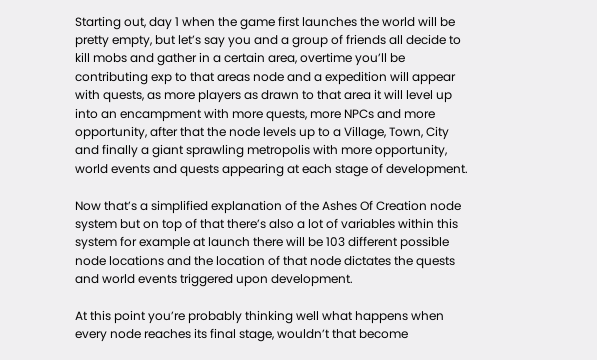Starting out, day 1 when the game first launches the world will be pretty empty, but let’s say you and a group of friends all decide to kill mobs and gather in a certain area, overtime you’ll be contributing exp to that areas node and a expedition will appear with quests, as more players as drawn to that area it will level up into an encampment with more quests, more NPCs and more opportunity, after that the node levels up to a Village, Town, City and finally a giant sprawling metropolis with more opportunity, world events and quests appearing at each stage of development.

Now that’s a simplified explanation of the Ashes Of Creation node system but on top of that there’s also a lot of variables within this system for example at launch there will be 103 different possible node locations and the location of that node dictates the quests and world events triggered upon development.

At this point you’re probably thinking well what happens when every node reaches its final stage, wouldn’t that become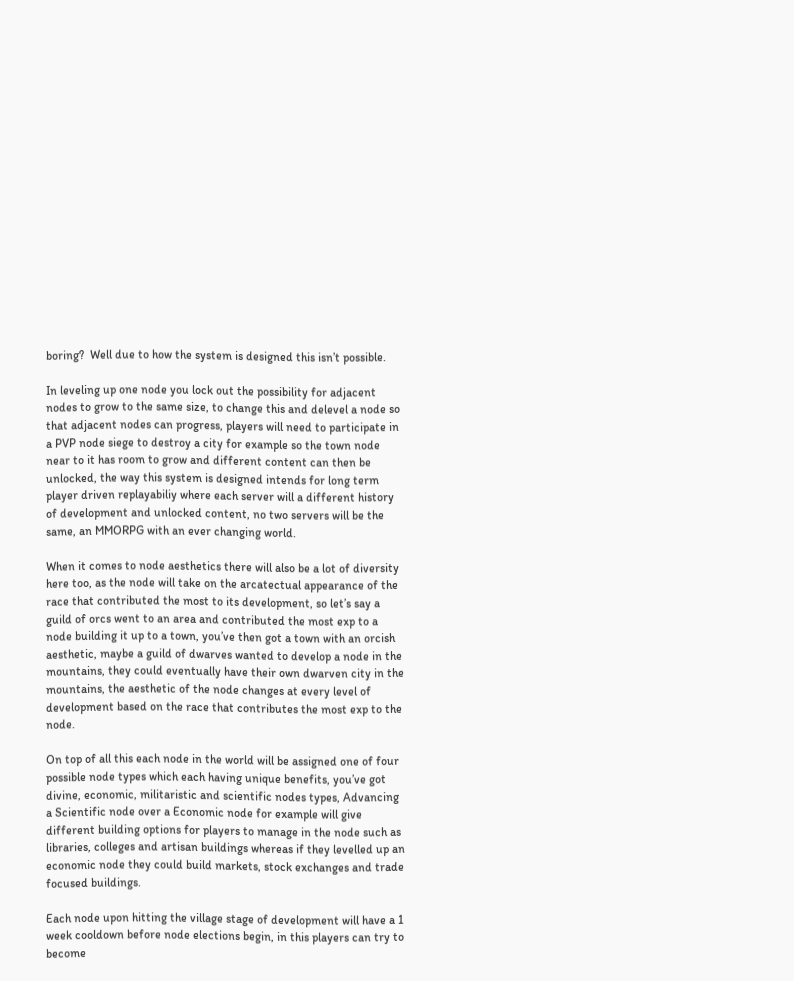boring?  Well due to how the system is designed this isn’t possible.

In leveling up one node you lock out the possibility for adjacent nodes to grow to the same size, to change this and delevel a node so that adjacent nodes can progress, players will need to participate in a PVP node siege to destroy a city for example so the town node near to it has room to grow and different content can then be unlocked, the way this system is designed intends for long term player driven replayabiliy where each server will a different history of development and unlocked content, no two servers will be the same, an MMORPG with an ever changing world.

When it comes to node aesthetics there will also be a lot of diversity here too, as the node will take on the arcatectual appearance of the race that contributed the most to its development, so let’s say a guild of orcs went to an area and contributed the most exp to a node building it up to a town, you’ve then got a town with an orcish aesthetic, maybe a guild of dwarves wanted to develop a node in the mountains, they could eventually have their own dwarven city in the mountains, the aesthetic of the node changes at every level of development based on the race that contributes the most exp to the node.

On top of all this each node in the world will be assigned one of four possible node types which each having unique benefits, you’ve got divine, economic, militaristic and scientific nodes types, Advancing a Scientific node over a Economic node for example will give different building options for players to manage in the node such as libraries, colleges and artisan buildings whereas if they levelled up an economic node they could build markets, stock exchanges and trade focused buildings.

Each node upon hitting the village stage of development will have a 1 week cooldown before node elections begin, in this players can try to become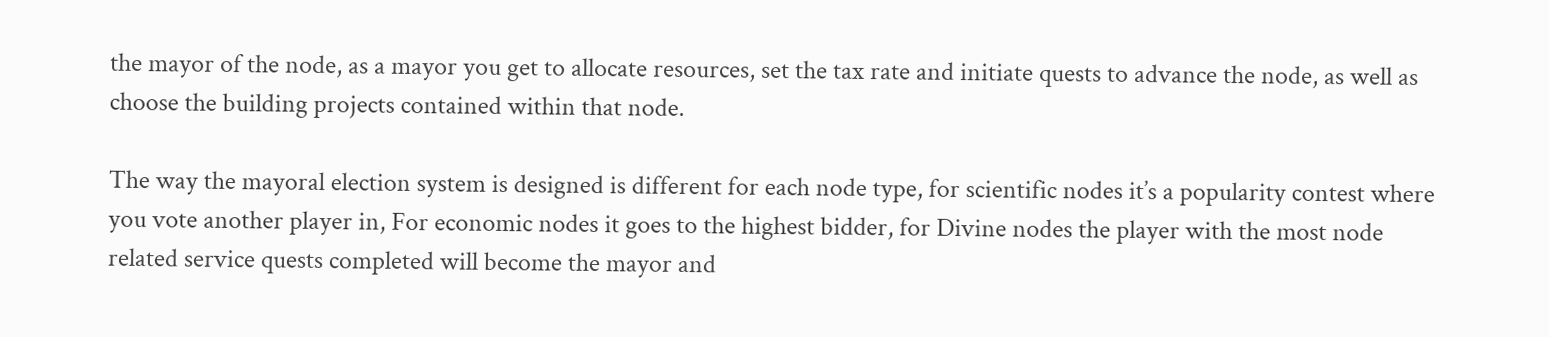the mayor of the node, as a mayor you get to allocate resources, set the tax rate and initiate quests to advance the node, as well as choose the building projects contained within that node.

The way the mayoral election system is designed is different for each node type, for scientific nodes it’s a popularity contest where you vote another player in, For economic nodes it goes to the highest bidder, for Divine nodes the player with the most node related service quests completed will become the mayor and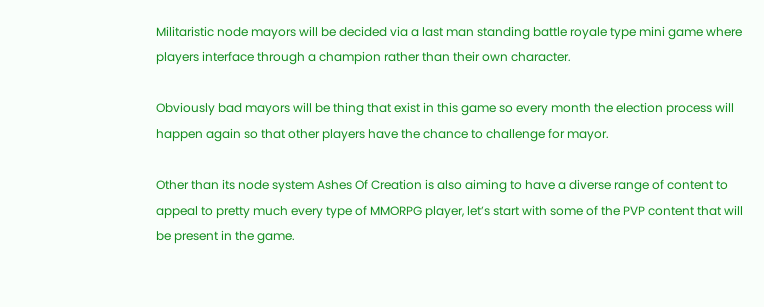Militaristic node mayors will be decided via a last man standing battle royale type mini game where players interface through a champion rather than their own character.

Obviously bad mayors will be thing that exist in this game so every month the election process will happen again so that other players have the chance to challenge for mayor.

Other than its node system Ashes Of Creation is also aiming to have a diverse range of content to appeal to pretty much every type of MMORPG player, let’s start with some of the PVP content that will be present in the game.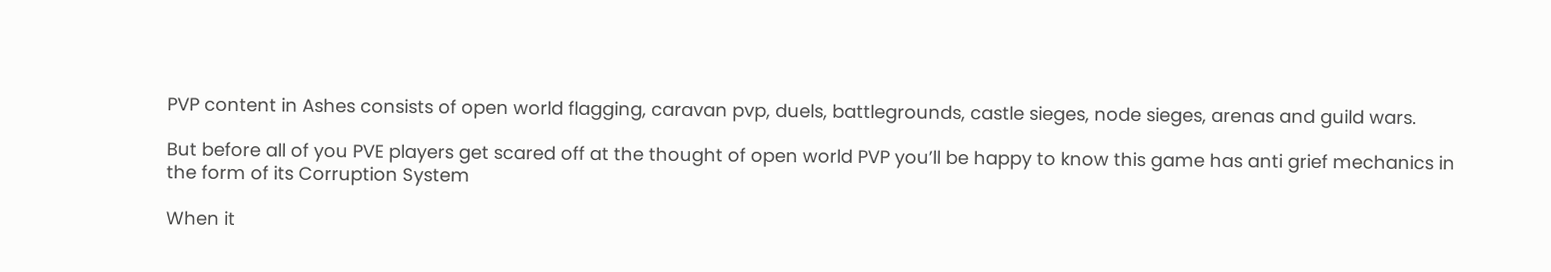PVP content in Ashes consists of open world flagging, caravan pvp, duels, battlegrounds, castle sieges, node sieges, arenas and guild wars.

But before all of you PVE players get scared off at the thought of open world PVP you’ll be happy to know this game has anti grief mechanics in the form of its Corruption System

When it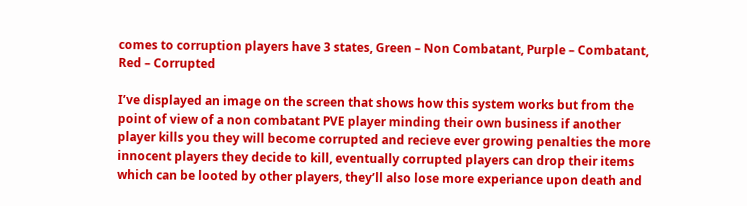comes to corruption players have 3 states, Green – Non Combatant, Purple – Combatant, Red – Corrupted

I’ve displayed an image on the screen that shows how this system works but from the point of view of a non combatant PVE player minding their own business if another player kills you they will become corrupted and recieve ever growing penalties the more innocent players they decide to kill, eventually corrupted players can drop their items which can be looted by other players, they’ll also lose more experiance upon death and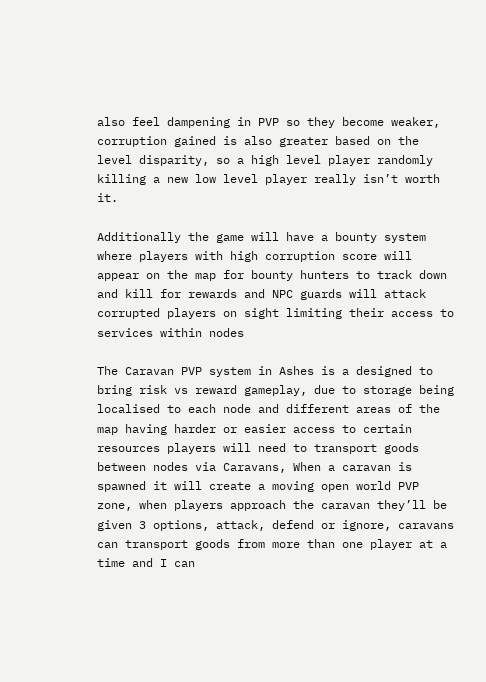also feel dampening in PVP so they become weaker, corruption gained is also greater based on the level disparity, so a high level player randomly killing a new low level player really isn’t worth it.

Additionally the game will have a bounty system where players with high corruption score will appear on the map for bounty hunters to track down and kill for rewards and NPC guards will attack corrupted players on sight limiting their access to services within nodes

The Caravan PVP system in Ashes is a designed to bring risk vs reward gameplay, due to storage being localised to each node and different areas of the map having harder or easier access to certain resources players will need to transport goods between nodes via Caravans, When a caravan is spawned it will create a moving open world PVP zone, when players approach the caravan they’ll be given 3 options, attack, defend or ignore, caravans can transport goods from more than one player at a time and I can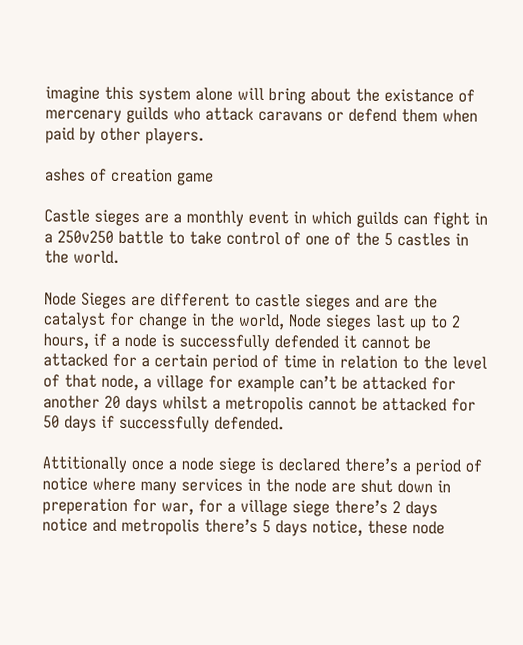imagine this system alone will bring about the existance of mercenary guilds who attack caravans or defend them when paid by other players.

ashes of creation game

Castle sieges are a monthly event in which guilds can fight in a 250v250 battle to take control of one of the 5 castles in the world.

Node Sieges are different to castle sieges and are the catalyst for change in the world, Node sieges last up to 2 hours, if a node is successfully defended it cannot be attacked for a certain period of time in relation to the level of that node, a village for example can’t be attacked for another 20 days whilst a metropolis cannot be attacked for 50 days if successfully defended.

Attitionally once a node siege is declared there’s a period of notice where many services in the node are shut down in preperation for war, for a village siege there’s 2 days notice and metropolis there’s 5 days notice, these node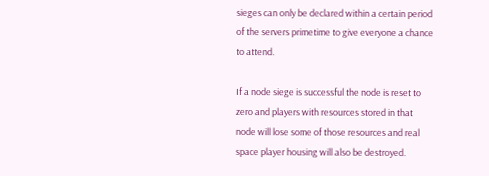sieges can only be declared within a certain period of the servers primetime to give everyone a chance to attend.

If a node siege is successful the node is reset to zero and players with resources stored in that node will lose some of those resources and real space player housing will also be destroyed.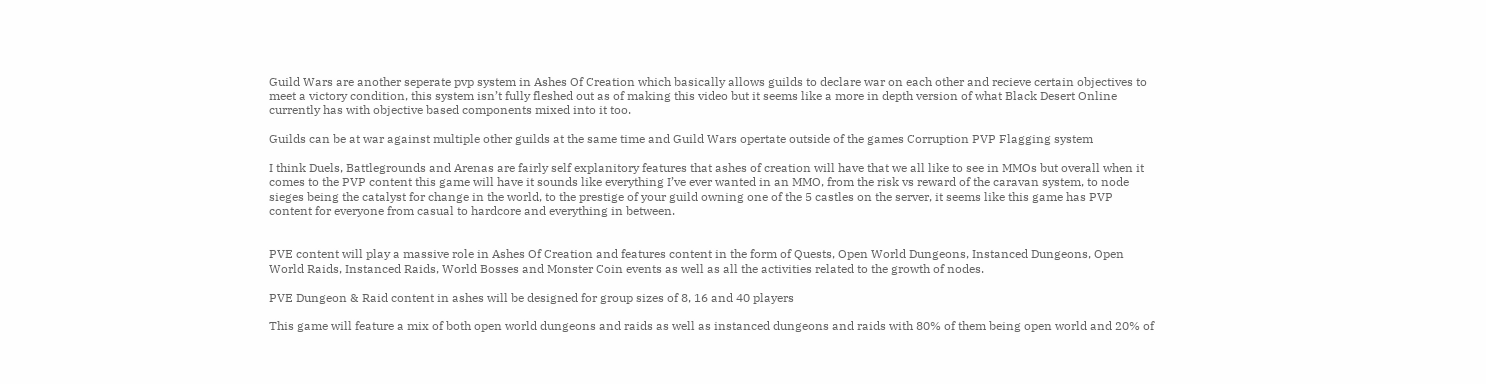Guild Wars are another seperate pvp system in Ashes Of Creation which basically allows guilds to declare war on each other and recieve certain objectives to meet a victory condition, this system isn’t fully fleshed out as of making this video but it seems like a more in depth version of what Black Desert Online currently has with objective based components mixed into it too.

Guilds can be at war against multiple other guilds at the same time and Guild Wars opertate outside of the games Corruption PVP Flagging system

I think Duels, Battlegrounds and Arenas are fairly self explanitory features that ashes of creation will have that we all like to see in MMOs but overall when it comes to the PVP content this game will have it sounds like everything I’ve ever wanted in an MMO, from the risk vs reward of the caravan system, to node sieges being the catalyst for change in the world, to the prestige of your guild owning one of the 5 castles on the server, it seems like this game has PVP content for everyone from casual to hardcore and everything in between.


PVE content will play a massive role in Ashes Of Creation and features content in the form of Quests, Open World Dungeons, Instanced Dungeons, Open World Raids, Instanced Raids, World Bosses and Monster Coin events as well as all the activities related to the growth of nodes.

PVE Dungeon & Raid content in ashes will be designed for group sizes of 8, 16 and 40 players

This game will feature a mix of both open world dungeons and raids as well as instanced dungeons and raids with 80% of them being open world and 20% of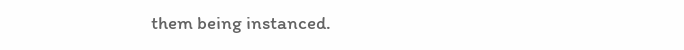them being instanced.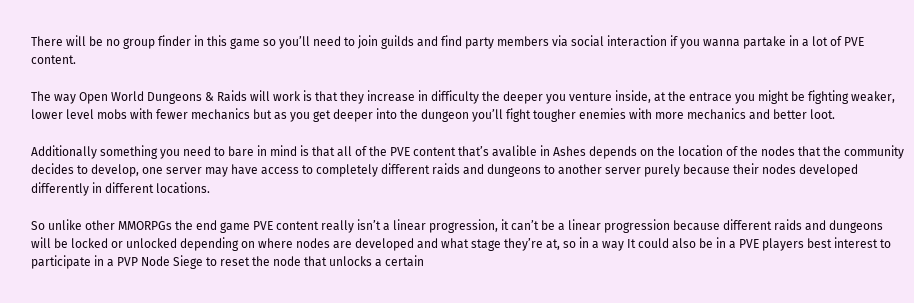There will be no group finder in this game so you’ll need to join guilds and find party members via social interaction if you wanna partake in a lot of PVE content.

The way Open World Dungeons & Raids will work is that they increase in difficulty the deeper you venture inside, at the entrace you might be fighting weaker, lower level mobs with fewer mechanics but as you get deeper into the dungeon you’ll fight tougher enemies with more mechanics and better loot.

Additionally something you need to bare in mind is that all of the PVE content that’s avalible in Ashes depends on the location of the nodes that the community decides to develop, one server may have access to completely different raids and dungeons to another server purely because their nodes developed differently in different locations.

So unlike other MMORPGs the end game PVE content really isn’t a linear progression, it can’t be a linear progression because different raids and dungeons will be locked or unlocked depending on where nodes are developed and what stage they’re at, so in a way It could also be in a PVE players best interest to participate in a PVP Node Siege to reset the node that unlocks a certain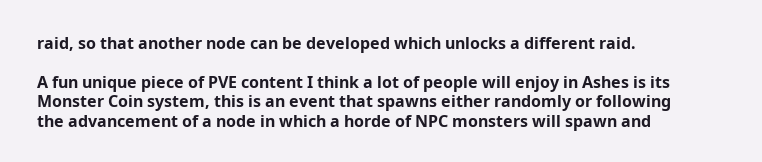raid, so that another node can be developed which unlocks a different raid.

A fun unique piece of PVE content I think a lot of people will enjoy in Ashes is its Monster Coin system, this is an event that spawns either randomly or following the advancement of a node in which a horde of NPC monsters will spawn and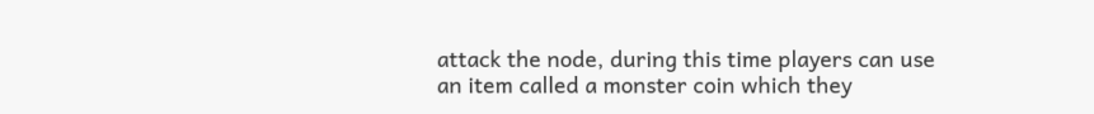attack the node, during this time players can use an item called a monster coin which they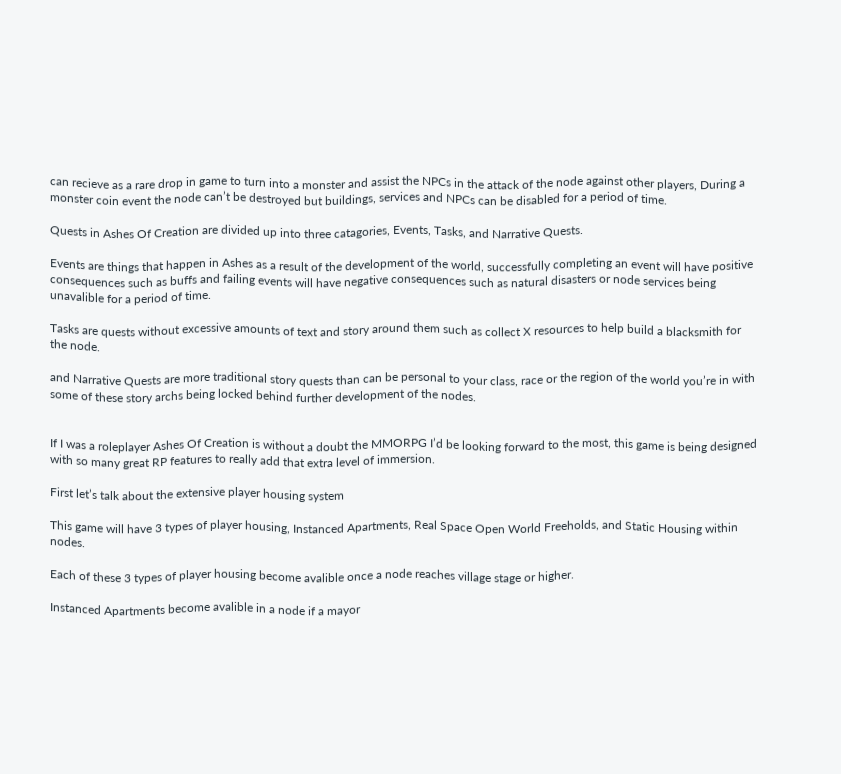can recieve as a rare drop in game to turn into a monster and assist the NPCs in the attack of the node against other players, During a monster coin event the node can’t be destroyed but buildings, services and NPCs can be disabled for a period of time.

Quests in Ashes Of Creation are divided up into three catagories, Events, Tasks, and Narrative Quests.

Events are things that happen in Ashes as a result of the development of the world, successfully completing an event will have positive consequences such as buffs and failing events will have negative consequences such as natural disasters or node services being unavalible for a period of time.

Tasks are quests without excessive amounts of text and story around them such as collect X resources to help build a blacksmith for the node.

and Narrative Quests are more traditional story quests than can be personal to your class, race or the region of the world you’re in with some of these story archs being locked behind further development of the nodes.


If I was a roleplayer Ashes Of Creation is without a doubt the MMORPG I’d be looking forward to the most, this game is being designed with so many great RP features to really add that extra level of immersion.

First let’s talk about the extensive player housing system

This game will have 3 types of player housing, Instanced Apartments, Real Space Open World Freeholds, and Static Housing within nodes.

Each of these 3 types of player housing become avalible once a node reaches village stage or higher.

Instanced Apartments become avalible in a node if a mayor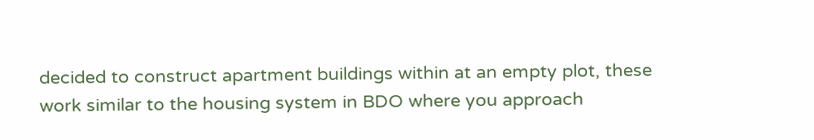decided to construct apartment buildings within at an empty plot, these work similar to the housing system in BDO where you approach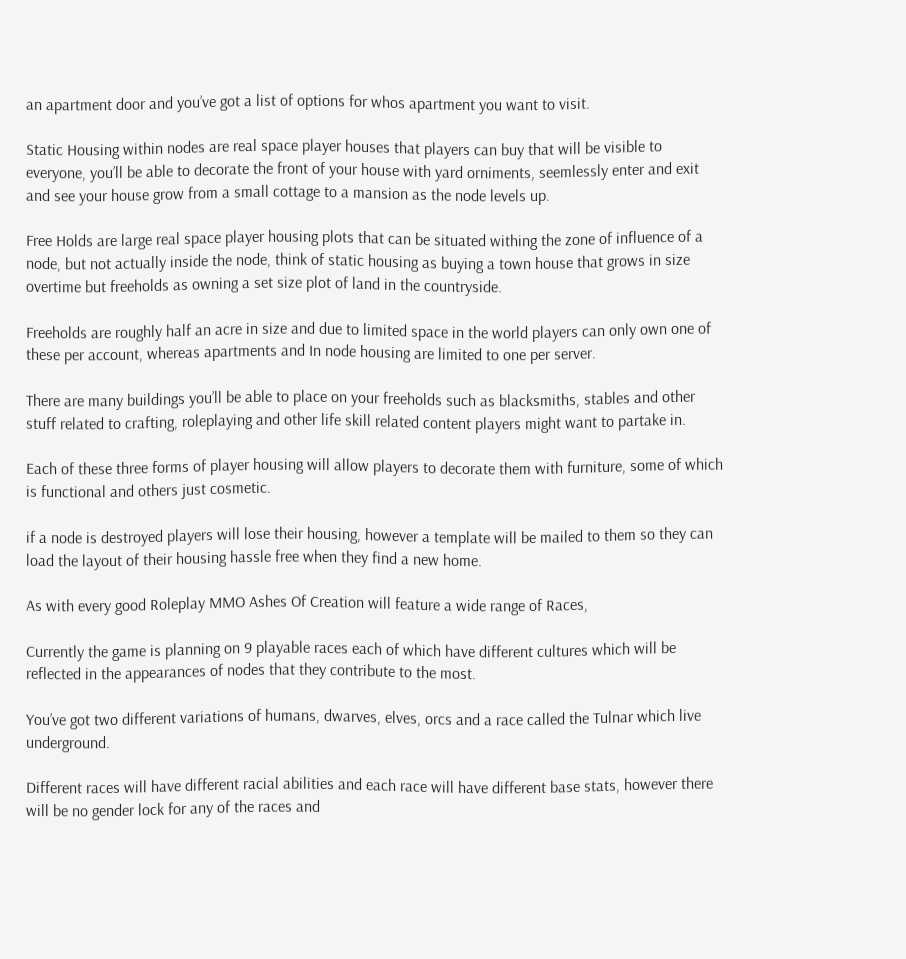an apartment door and you’ve got a list of options for whos apartment you want to visit.

Static Housing within nodes are real space player houses that players can buy that will be visible to everyone, you’ll be able to decorate the front of your house with yard orniments, seemlessly enter and exit and see your house grow from a small cottage to a mansion as the node levels up.

Free Holds are large real space player housing plots that can be situated withing the zone of influence of a node, but not actually inside the node, think of static housing as buying a town house that grows in size overtime but freeholds as owning a set size plot of land in the countryside.

Freeholds are roughly half an acre in size and due to limited space in the world players can only own one of these per account, whereas apartments and In node housing are limited to one per server.

There are many buildings you’ll be able to place on your freeholds such as blacksmiths, stables and other stuff related to crafting, roleplaying and other life skill related content players might want to partake in.

Each of these three forms of player housing will allow players to decorate them with furniture, some of which is functional and others just cosmetic.

if a node is destroyed players will lose their housing, however a template will be mailed to them so they can load the layout of their housing hassle free when they find a new home.

As with every good Roleplay MMO Ashes Of Creation will feature a wide range of Races,

Currently the game is planning on 9 playable races each of which have different cultures which will be reflected in the appearances of nodes that they contribute to the most.

You’ve got two different variations of humans, dwarves, elves, orcs and a race called the Tulnar which live underground.

Different races will have different racial abilities and each race will have different base stats, however there will be no gender lock for any of the races and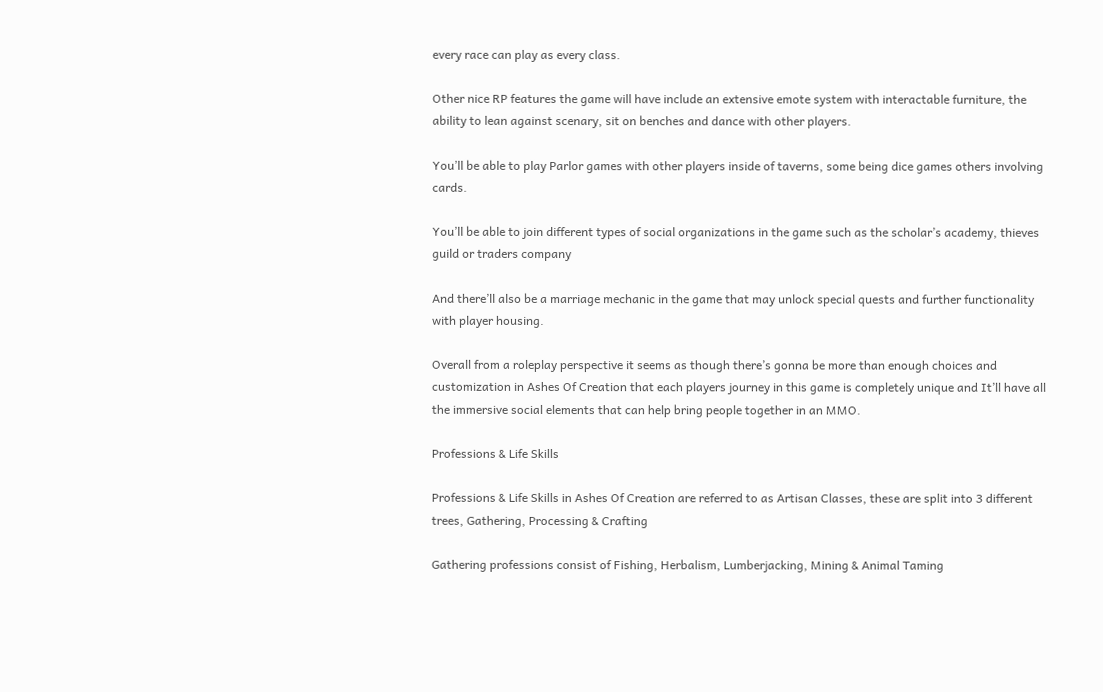every race can play as every class.

Other nice RP features the game will have include an extensive emote system with interactable furniture, the ability to lean against scenary, sit on benches and dance with other players.

You’ll be able to play Parlor games with other players inside of taverns, some being dice games others involving cards.

You’ll be able to join different types of social organizations in the game such as the scholar’s academy, thieves guild or traders company

And there’ll also be a marriage mechanic in the game that may unlock special quests and further functionality with player housing.

Overall from a roleplay perspective it seems as though there’s gonna be more than enough choices and customization in Ashes Of Creation that each players journey in this game is completely unique and It’ll have all the immersive social elements that can help bring people together in an MMO.

Professions & Life Skills

Professions & Life Skills in Ashes Of Creation are referred to as Artisan Classes, these are split into 3 different trees, Gathering, Processing & Crafting

Gathering professions consist of Fishing, Herbalism, Lumberjacking, Mining & Animal Taming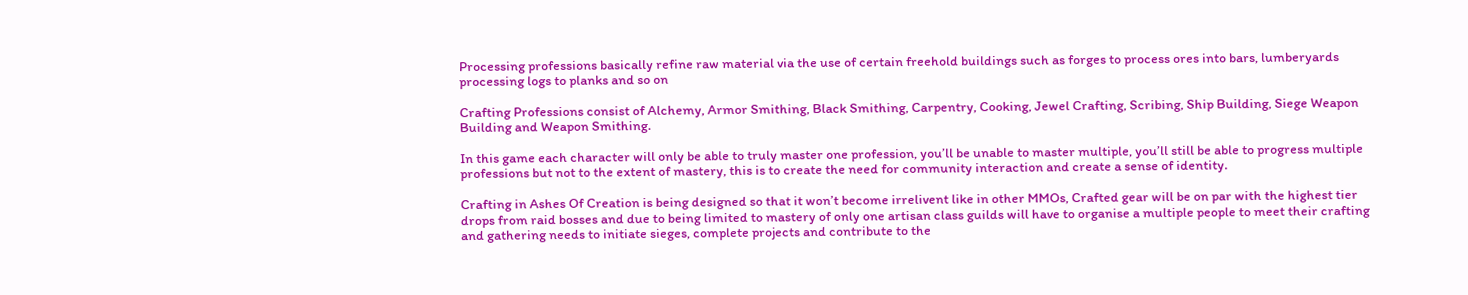Processing professions basically refine raw material via the use of certain freehold buildings such as forges to process ores into bars, lumberyards processing logs to planks and so on

Crafting Professions consist of Alchemy, Armor Smithing, Black Smithing, Carpentry, Cooking, Jewel Crafting, Scribing, Ship Building, Siege Weapon Building and Weapon Smithing.

In this game each character will only be able to truly master one profession, you’ll be unable to master multiple, you’ll still be able to progress multiple professions but not to the extent of mastery, this is to create the need for community interaction and create a sense of identity.

Crafting in Ashes Of Creation is being designed so that it won’t become irrelivent like in other MMOs, Crafted gear will be on par with the highest tier drops from raid bosses and due to being limited to mastery of only one artisan class guilds will have to organise a multiple people to meet their crafting and gathering needs to initiate sieges, complete projects and contribute to the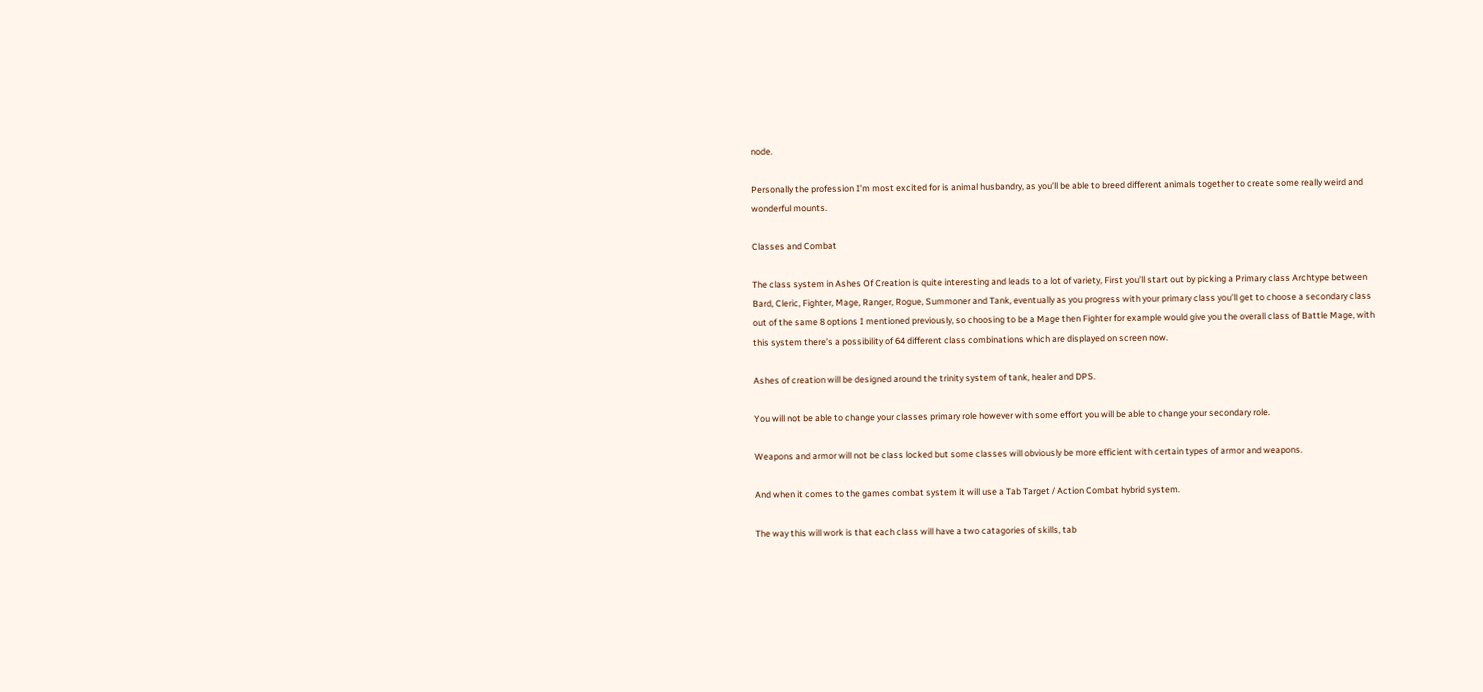node.

Personally the profession I’m most excited for is animal husbandry, as you’ll be able to breed different animals together to create some really weird and wonderful mounts.

Classes and Combat

The class system in Ashes Of Creation is quite interesting and leads to a lot of variety, First you’ll start out by picking a Primary class Archtype between Bard, Cleric, Fighter, Mage, Ranger, Rogue, Summoner and Tank, eventually as you progress with your primary class you’ll get to choose a secondary class out of the same 8 options I mentioned previously, so choosing to be a Mage then Fighter for example would give you the overall class of Battle Mage, with this system there’s a possibility of 64 different class combinations which are displayed on screen now.

Ashes of creation will be designed around the trinity system of tank, healer and DPS.

You will not be able to change your classes primary role however with some effort you will be able to change your secondary role.

Weapons and armor will not be class locked but some classes will obviously be more efficient with certain types of armor and weapons.

And when it comes to the games combat system it will use a Tab Target / Action Combat hybrid system.

The way this will work is that each class will have a two catagories of skills, tab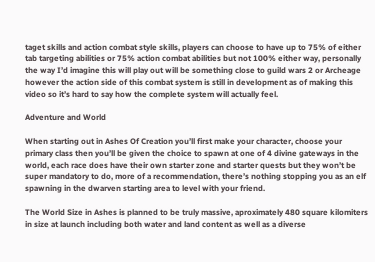taget skills and action combat style skills, players can choose to have up to 75% of either tab targeting abilities or 75% action combat abilities but not 100% either way, personally the way I’d imagine this will play out will be something close to guild wars 2 or Archeage however the action side of this combat system is still in development as of making this video so it’s hard to say how the complete system will actually feel.

Adventure and World

When starting out in Ashes Of Creation you’ll first make your character, choose your primary class then you’ll be given the choice to spawn at one of 4 divine gateways in the world, each race does have their own starter zone and starter quests but they won’t be super mandatory to do, more of a recommendation, there’s nothing stopping you as an elf spawning in the dwarven starting area to level with your friend.

The World Size in Ashes is planned to be truly massive, aproximately 480 square kilomiters in size at launch including both water and land content as well as a diverse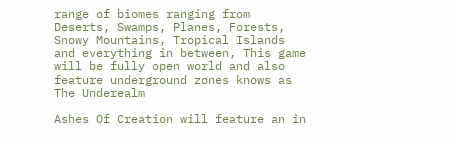range of biomes ranging from Deserts, Swamps, Planes, Forests, Snowy Mountains, Tropical Islands and everything in between, This game will be fully open world and also feature underground zones knows as The Underealm

Ashes Of Creation will feature an in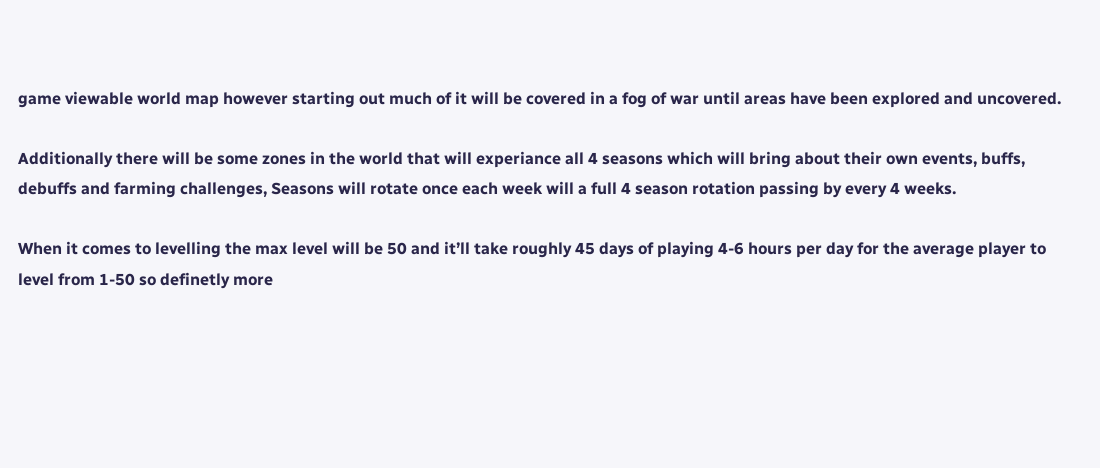game viewable world map however starting out much of it will be covered in a fog of war until areas have been explored and uncovered.

Additionally there will be some zones in the world that will experiance all 4 seasons which will bring about their own events, buffs, debuffs and farming challenges, Seasons will rotate once each week will a full 4 season rotation passing by every 4 weeks.

When it comes to levelling the max level will be 50 and it’ll take roughly 45 days of playing 4-6 hours per day for the average player to level from 1-50 so definetly more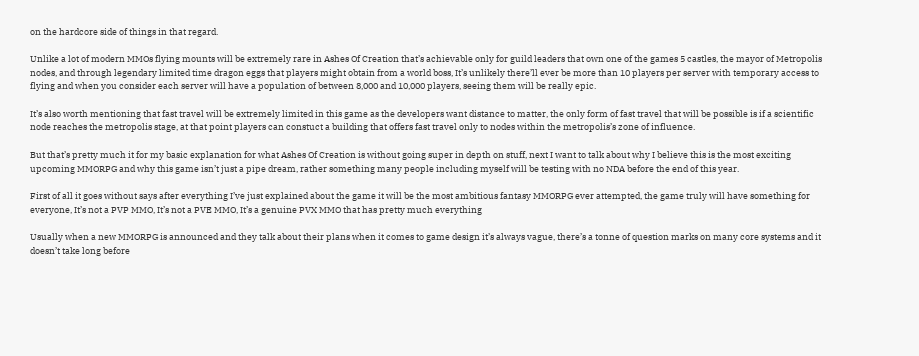on the hardcore side of things in that regard.

Unlike a lot of modern MMOs flying mounts will be extremely rare in Ashes Of Creation that’s achievable only for guild leaders that own one of the games 5 castles, the mayor of Metropolis nodes, and through legendary limited time dragon eggs that players might obtain from a world boss, It’s unlikely there’ll ever be more than 10 players per server with temporary access to flying and when you consider each server will have a population of between 8,000 and 10,000 players, seeing them will be really epic.

It’s also worth mentioning that fast travel will be extremely limited in this game as the developers want distance to matter, the only form of fast travel that will be possible is if a scientific node reaches the metropolis stage, at that point players can constuct a building that offers fast travel only to nodes within the metropolis’s zone of influence.

But that’s pretty much it for my basic explanation for what Ashes Of Creation is without going super in depth on stuff, next I want to talk about why I believe this is the most exciting upcoming MMORPG and why this game isn’t just a pipe dream, rather something many people including myself will be testing with no NDA before the end of this year.

First of all it goes without says after everything I’ve just explained about the game it will be the most ambitious fantasy MMORPG ever attempted, the game truly will have something for everyone, It’s not a PVP MMO, It’s not a PVE MMO, It’s a genuine PVX MMO that has pretty much everything

Usually when a new MMORPG is announced and they talk about their plans when it comes to game design it’s always vague, there’s a tonne of question marks on many core systems and it doesn’t take long before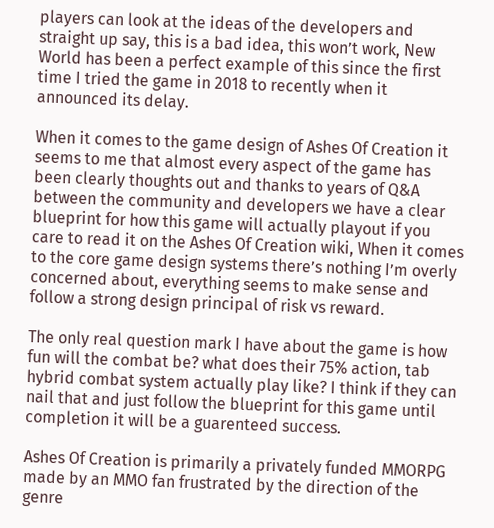players can look at the ideas of the developers and straight up say, this is a bad idea, this won’t work, New World has been a perfect example of this since the first time I tried the game in 2018 to recently when it announced its delay.

When it comes to the game design of Ashes Of Creation it seems to me that almost every aspect of the game has been clearly thoughts out and thanks to years of Q&A between the community and developers we have a clear blueprint for how this game will actually playout if you care to read it on the Ashes Of Creation wiki, When it comes to the core game design systems there’s nothing I’m overly concerned about, everything seems to make sense and follow a strong design principal of risk vs reward.

The only real question mark I have about the game is how fun will the combat be? what does their 75% action, tab hybrid combat system actually play like? I think if they can nail that and just follow the blueprint for this game until completion it will be a guarenteed success.

Ashes Of Creation is primarily a privately funded MMORPG made by an MMO fan frustrated by the direction of the genre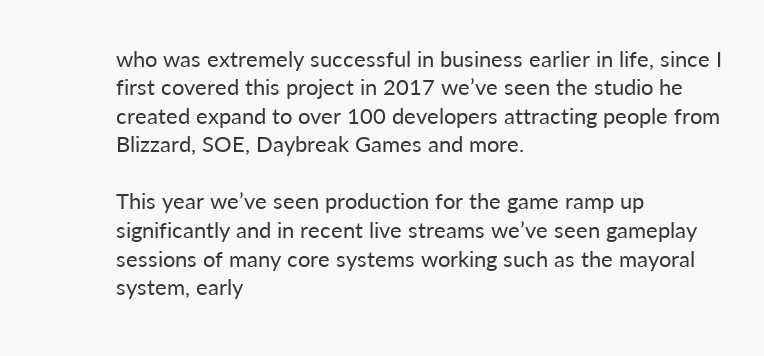who was extremely successful in business earlier in life, since I first covered this project in 2017 we’ve seen the studio he created expand to over 100 developers attracting people from Blizzard, SOE, Daybreak Games and more.

This year we’ve seen production for the game ramp up significantly and in recent live streams we’ve seen gameplay sessions of many core systems working such as the mayoral system, early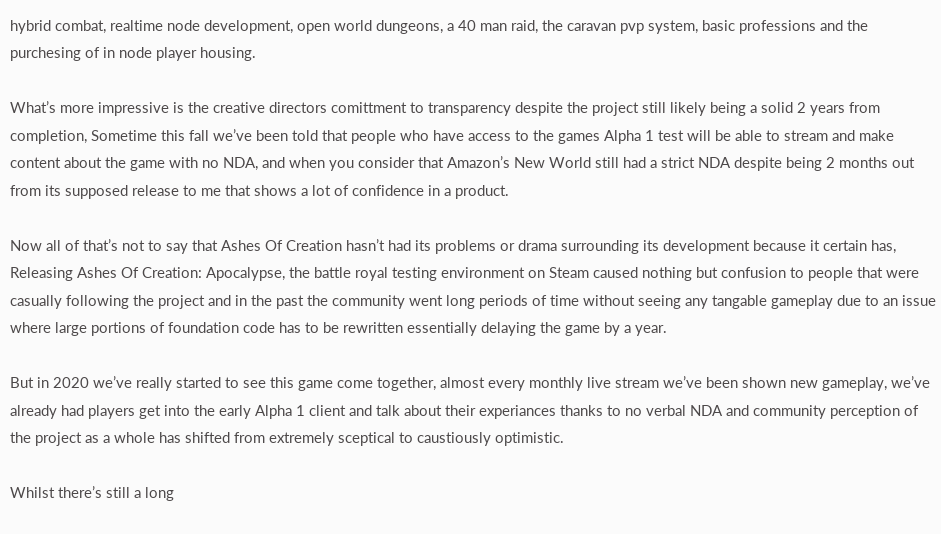hybrid combat, realtime node development, open world dungeons, a 40 man raid, the caravan pvp system, basic professions and the purchesing of in node player housing.

What’s more impressive is the creative directors comittment to transparency despite the project still likely being a solid 2 years from completion, Sometime this fall we’ve been told that people who have access to the games Alpha 1 test will be able to stream and make content about the game with no NDA, and when you consider that Amazon’s New World still had a strict NDA despite being 2 months out from its supposed release to me that shows a lot of confidence in a product.

Now all of that’s not to say that Ashes Of Creation hasn’t had its problems or drama surrounding its development because it certain has, Releasing Ashes Of Creation: Apocalypse, the battle royal testing environment on Steam caused nothing but confusion to people that were casually following the project and in the past the community went long periods of time without seeing any tangable gameplay due to an issue where large portions of foundation code has to be rewritten essentially delaying the game by a year.

But in 2020 we’ve really started to see this game come together, almost every monthly live stream we’ve been shown new gameplay, we’ve already had players get into the early Alpha 1 client and talk about their experiances thanks to no verbal NDA and community perception of the project as a whole has shifted from extremely sceptical to caustiously optimistic.

Whilst there’s still a long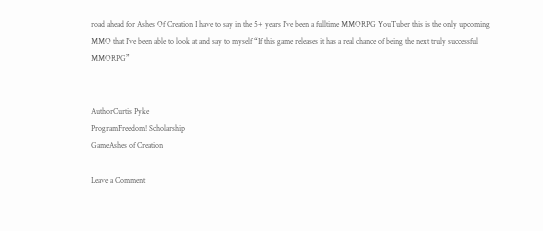road ahead for Ashes Of Creation I have to say in the 5+ years I’ve been a fulltime MMORPG YouTuber this is the only upcoming MMO that I’ve been able to look at and say to myself “If this game releases it has a real chance of being the next truly successful MMORPG”


AuthorCurtis Pyke
ProgramFreedom! Scholarship
GameAshes of Creation

Leave a Comment